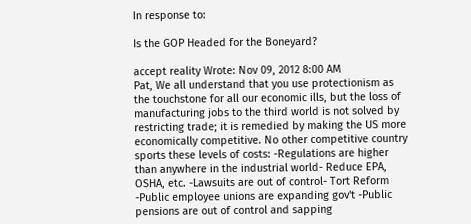In response to:

Is the GOP Headed for the Boneyard?

accept reality Wrote: Nov 09, 2012 8:00 AM
Pat, We all understand that you use protectionism as the touchstone for all our economic ills, but the loss of manufacturing jobs to the third world is not solved by restricting trade; it is remedied by making the US more economically competitive. No other competitive country sports these levels of costs: -Regulations are higher than anywhere in the industrial world- Reduce EPA, OSHA, etc. -Lawsuits are out of control- Tort Reform -Public employee unions are expanding gov't -Public pensions are out of control and sapping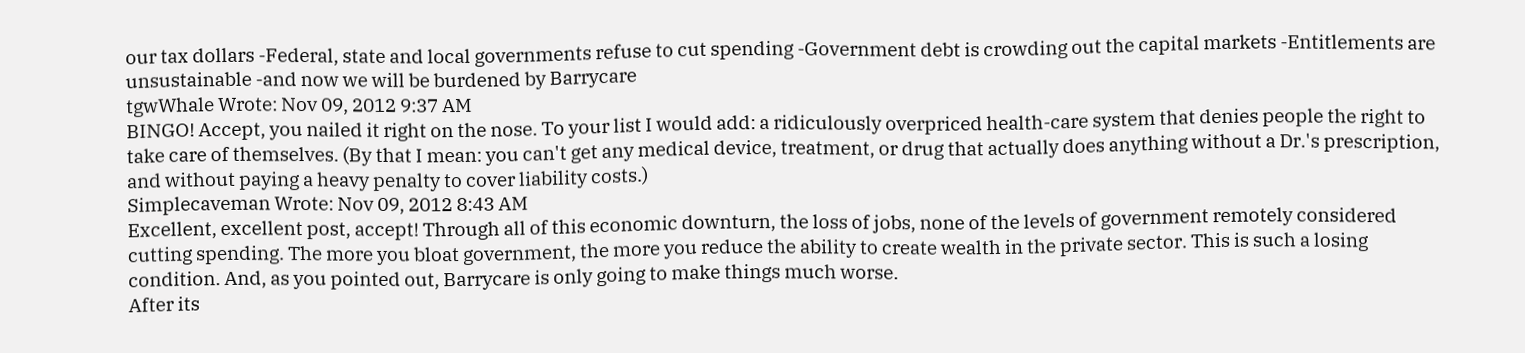our tax dollars -Federal, state and local governments refuse to cut spending -Government debt is crowding out the capital markets -Entitlements are unsustainable -and now we will be burdened by Barrycare
tgwWhale Wrote: Nov 09, 2012 9:37 AM
BINGO! Accept, you nailed it right on the nose. To your list I would add: a ridiculously overpriced health-care system that denies people the right to take care of themselves. (By that I mean: you can't get any medical device, treatment, or drug that actually does anything without a Dr.'s prescription, and without paying a heavy penalty to cover liability costs.)
Simplecaveman Wrote: Nov 09, 2012 8:43 AM
Excellent, excellent post, accept! Through all of this economic downturn, the loss of jobs, none of the levels of government remotely considered cutting spending. The more you bloat government, the more you reduce the ability to create wealth in the private sector. This is such a losing condition. And, as you pointed out, Barrycare is only going to make things much worse.
After its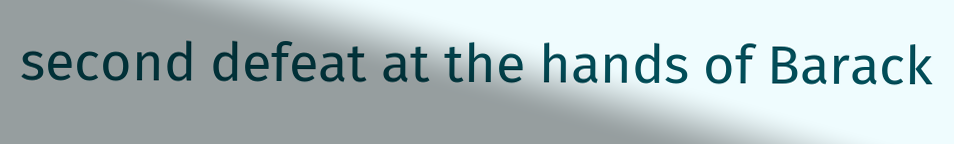second defeat at the hands of Barack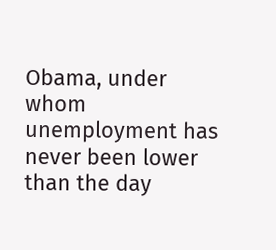Obama, under whom unemployment has never been lower than the day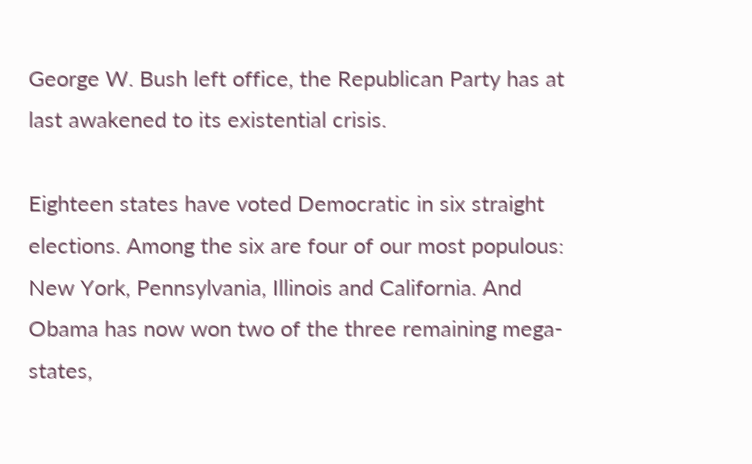George W. Bush left office, the Republican Party has at last awakened to its existential crisis.

Eighteen states have voted Democratic in six straight elections. Among the six are four of our most populous: New York, Pennsylvania, Illinois and California. And Obama has now won two of the three remaining mega-states,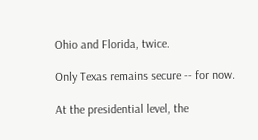Ohio and Florida, twice.

Only Texas remains secure -- for now.

At the presidential level, the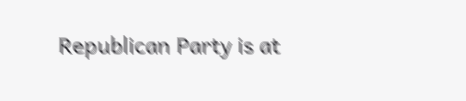Republican Party is at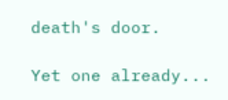death's door.

Yet one already...